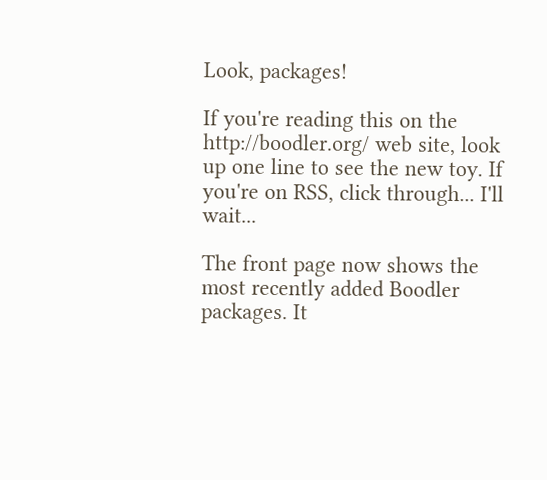Look, packages!

If you're reading this on the http://boodler.org/ web site, look up one line to see the new toy. If you're on RSS, click through... I'll wait...

The front page now shows the most recently added Boodler packages. It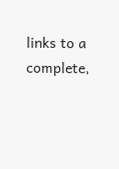links to a complete,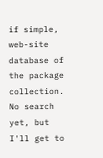if simple, web-site database of the package collection. No search yet, but I'll get to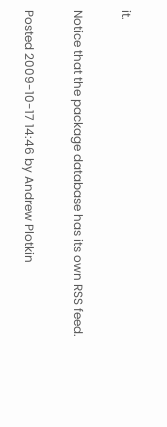it.

Notice that the package database has its own RSS feed.

Posted 2009-10-17 14:46 by Andrew Plotkin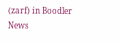(zarf) in Boodler News